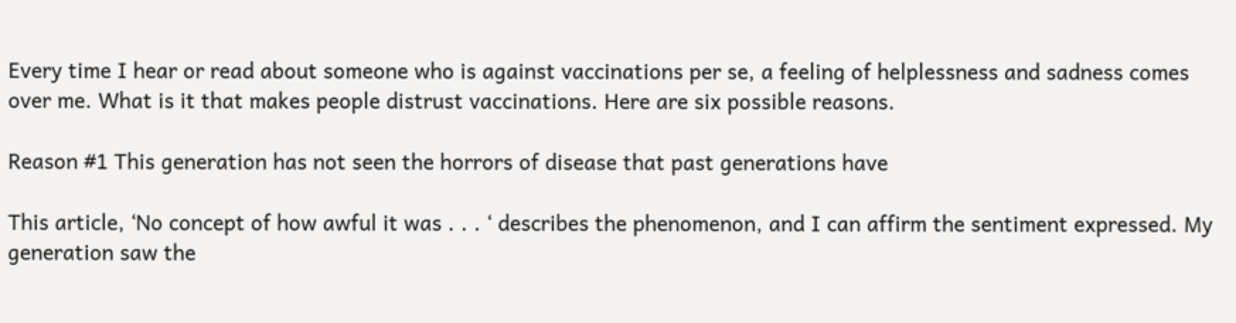Every time I hear or read about someone who is against vaccinations per se, a feeling of helplessness and sadness comes over me. What is it that makes people distrust vaccinations. Here are six possible reasons.

Reason #1 This generation has not seen the horrors of disease that past generations have

This article, ‘No concept of how awful it was . . . ‘ describes the phenomenon, and I can affirm the sentiment expressed. My generation saw the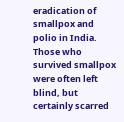eradication of smallpox and polio in India. Those who survived smallpox were often left blind, but certainly scarred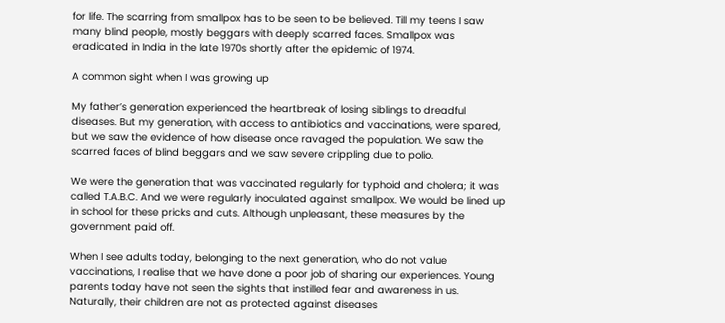for life. The scarring from smallpox has to be seen to be believed. Till my teens I saw many blind people, mostly beggars with deeply scarred faces. Smallpox was eradicated in India in the late 1970s shortly after the epidemic of 1974.

A common sight when I was growing up

My father’s generation experienced the heartbreak of losing siblings to dreadful diseases. But my generation, with access to antibiotics and vaccinations, were spared, but we saw the evidence of how disease once ravaged the population. We saw the scarred faces of blind beggars and we saw severe crippling due to polio.

We were the generation that was vaccinated regularly for typhoid and cholera; it was called T.A.B.C. And we were regularly inoculated against smallpox. We would be lined up in school for these pricks and cuts. Although unpleasant, these measures by the government paid off.

When I see adults today, belonging to the next generation, who do not value vaccinations, I realise that we have done a poor job of sharing our experiences. Young parents today have not seen the sights that instilled fear and awareness in us. Naturally, their children are not as protected against diseases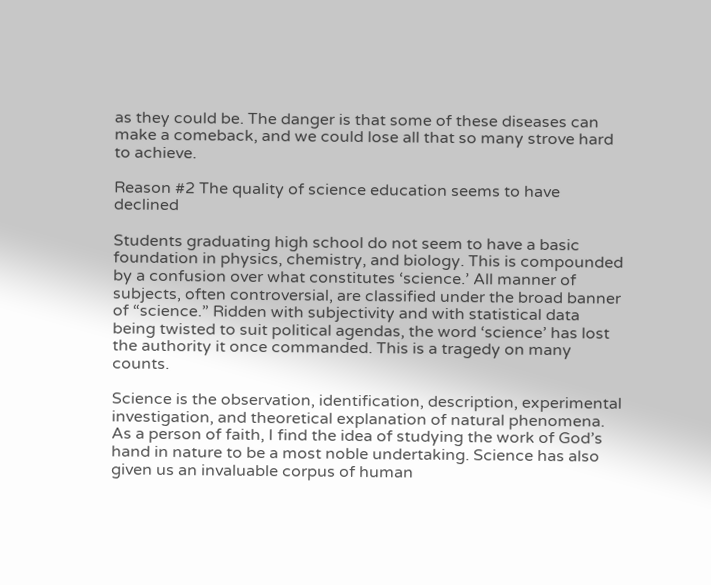as they could be. The danger is that some of these diseases can make a comeback, and we could lose all that so many strove hard to achieve.

Reason #2 The quality of science education seems to have declined

Students graduating high school do not seem to have a basic foundation in physics, chemistry, and biology. This is compounded by a confusion over what constitutes ‘science.’ All manner of subjects, often controversial, are classified under the broad banner of “science.” Ridden with subjectivity and with statistical data being twisted to suit political agendas, the word ‘science’ has lost the authority it once commanded. This is a tragedy on many counts.

Science is the observation, identification, description, experimental investigation, and theoretical explanation of natural phenomena. As a person of faith, I find the idea of studying the work of God’s hand in nature to be a most noble undertaking. Science has also given us an invaluable corpus of human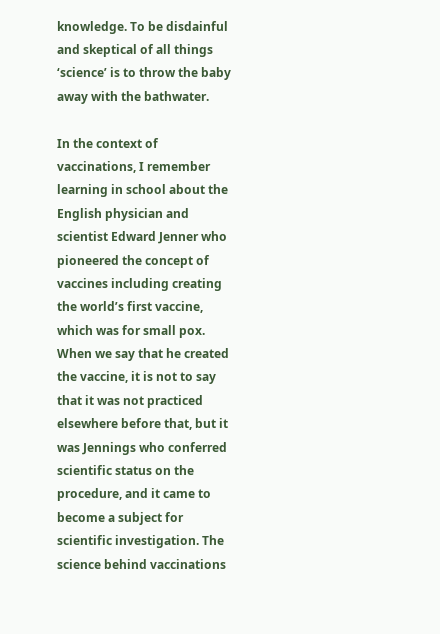knowledge. To be disdainful and skeptical of all things ‘science’ is to throw the baby away with the bathwater.

In the context of vaccinations, I remember learning in school about the English physician and scientist Edward Jenner who pioneered the concept of vaccines including creating the world’s first vaccine, which was for small pox. When we say that he created the vaccine, it is not to say that it was not practiced elsewhere before that, but it was Jennings who conferred scientific status on the procedure, and it came to become a subject for scientific investigation. The science behind vaccinations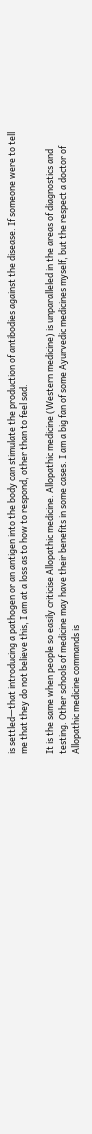is settled—that introducing a pathogen or an antigen into the body can stimulate the production of antibodies against the disease. If someone were to tell me that they do not believe this, I am at a loss as to how to respond, other than to feel sad.

It is the same when people so easily criticise Allopathic medicine. Allopathic medicine (Western medicine) is unparalleled in the areas of diagnostics and testing. Other schools of medicine may have their benefits in some cases. I am a big fan of some Ayurvedic medicines myself, but the respect a doctor of Allopathic medicine commands is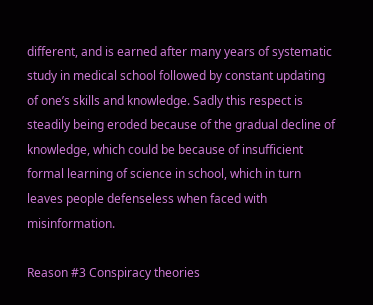different, and is earned after many years of systematic study in medical school followed by constant updating of one’s skills and knowledge. Sadly this respect is steadily being eroded because of the gradual decline of knowledge, which could be because of insufficient formal learning of science in school, which in turn leaves people defenseless when faced with misinformation.

Reason #3 Conspiracy theories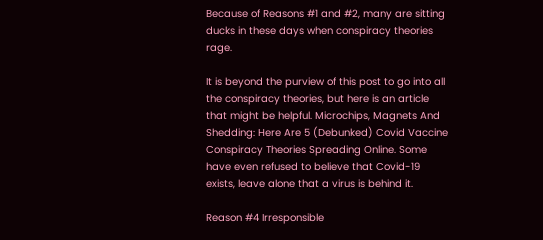Because of Reasons #1 and #2, many are sitting ducks in these days when conspiracy theories rage.

It is beyond the purview of this post to go into all the conspiracy theories, but here is an article that might be helpful. Microchips, Magnets And Shedding: Here Are 5 (Debunked) Covid Vaccine Conspiracy Theories Spreading Online. Some have even refused to believe that Covid-19 exists, leave alone that a virus is behind it.

Reason #4 Irresponsible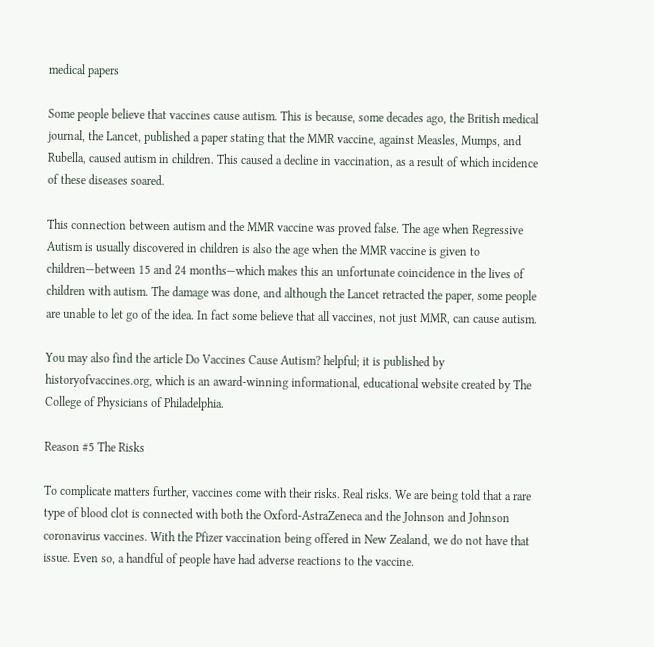medical papers

Some people believe that vaccines cause autism. This is because, some decades ago, the British medical journal, the Lancet, published a paper stating that the MMR vaccine, against Measles, Mumps, and Rubella, caused autism in children. This caused a decline in vaccination, as a result of which incidence of these diseases soared.

This connection between autism and the MMR vaccine was proved false. The age when Regressive Autism is usually discovered in children is also the age when the MMR vaccine is given to children—between 15 and 24 months—which makes this an unfortunate coincidence in the lives of children with autism. The damage was done, and although the Lancet retracted the paper, some people are unable to let go of the idea. In fact some believe that all vaccines, not just MMR, can cause autism.

You may also find the article Do Vaccines Cause Autism? helpful; it is published by historyofvaccines.org, which is an award-winning informational, educational website created by The College of Physicians of Philadelphia.

Reason #5 The Risks

To complicate matters further, vaccines come with their risks. Real risks. We are being told that a rare type of blood clot is connected with both the Oxford-AstraZeneca and the Johnson and Johnson coronavirus vaccines. With the Pfizer vaccination being offered in New Zealand, we do not have that issue. Even so, a handful of people have had adverse reactions to the vaccine.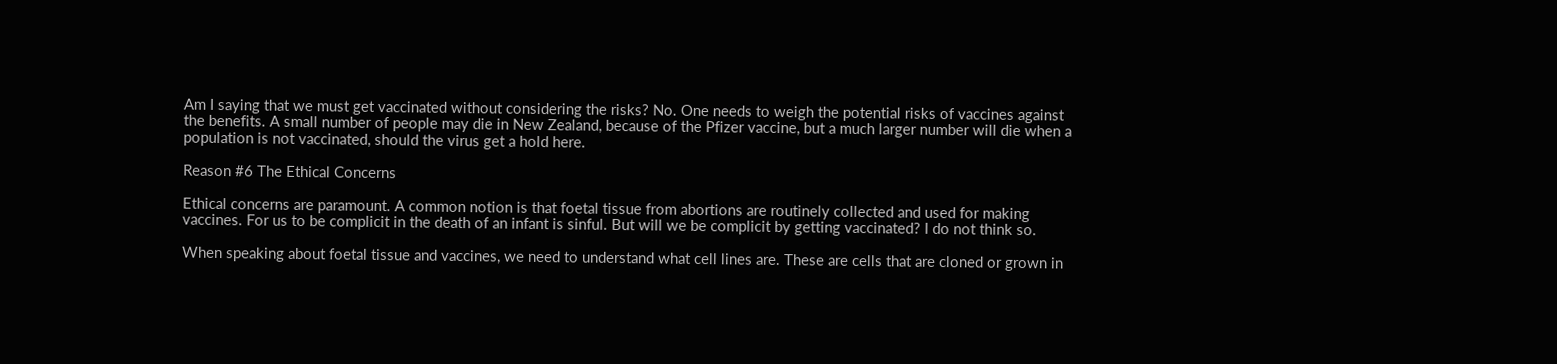Am I saying that we must get vaccinated without considering the risks? No. One needs to weigh the potential risks of vaccines against the benefits. A small number of people may die in New Zealand, because of the Pfizer vaccine, but a much larger number will die when a population is not vaccinated, should the virus get a hold here.

Reason #6 The Ethical Concerns

Ethical concerns are paramount. A common notion is that foetal tissue from abortions are routinely collected and used for making vaccines. For us to be complicit in the death of an infant is sinful. But will we be complicit by getting vaccinated? I do not think so.

When speaking about foetal tissue and vaccines, we need to understand what cell lines are. These are cells that are cloned or grown in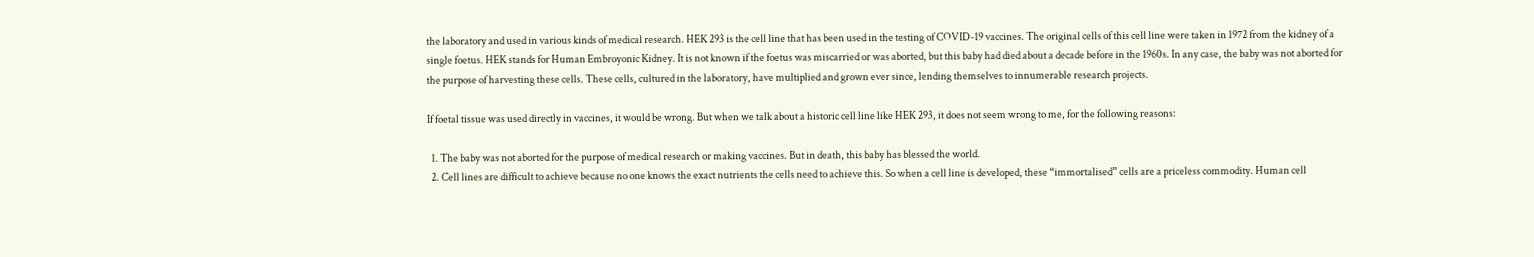the laboratory and used in various kinds of medical research. HEK 293 is the cell line that has been used in the testing of COVID-19 vaccines. The original cells of this cell line were taken in 1972 from the kidney of a single foetus. HEK stands for Human Embroyonic Kidney. It is not known if the foetus was miscarried or was aborted, but this baby had died about a decade before in the 1960s. In any case, the baby was not aborted for the purpose of harvesting these cells. These cells, cultured in the laboratory, have multiplied and grown ever since, lending themselves to innumerable research projects.

If foetal tissue was used directly in vaccines, it would be wrong. But when we talk about a historic cell line like HEK 293, it does not seem wrong to me, for the following reasons:

  1. The baby was not aborted for the purpose of medical research or making vaccines. But in death, this baby has blessed the world.
  2. Cell lines are difficult to achieve because no one knows the exact nutrients the cells need to achieve this. So when a cell line is developed, these “immortalised” cells are a priceless commodity. Human cell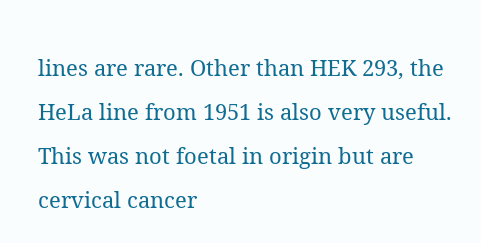lines are rare. Other than HEK 293, the HeLa line from 1951 is also very useful. This was not foetal in origin but are cervical cancer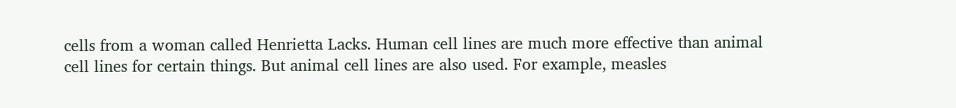cells from a woman called Henrietta Lacks. Human cell lines are much more effective than animal cell lines for certain things. But animal cell lines are also used. For example, measles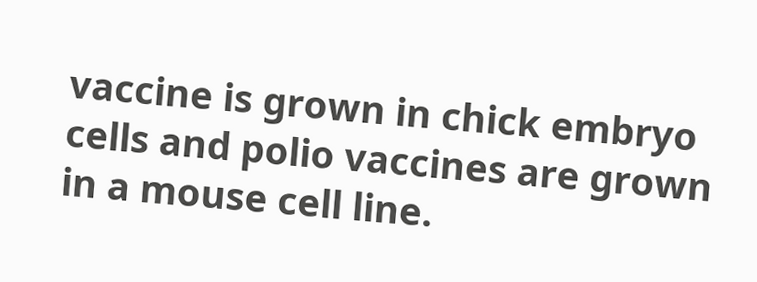vaccine is grown in chick embryo cells and polio vaccines are grown in a mouse cell line.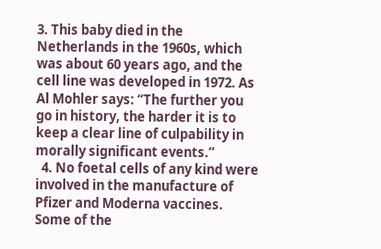3. This baby died in the Netherlands in the 1960s, which was about 60 years ago, and the cell line was developed in 1972. As Al Mohler says: “The further you go in history, the harder it is to keep a clear line of culpability in morally significant events.”
  4. No foetal cells of any kind were involved in the manufacture of Pfizer and Moderna vaccines. Some of the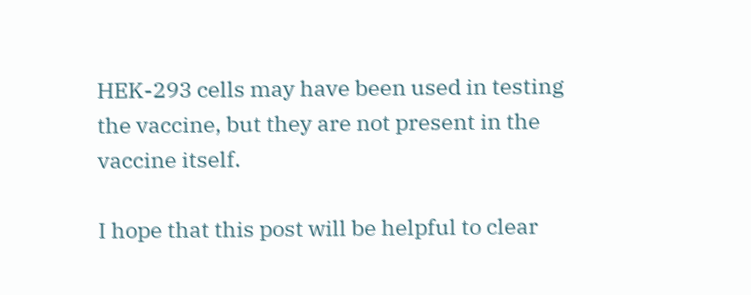HEK-293 cells may have been used in testing the vaccine, but they are not present in the vaccine itself.

I hope that this post will be helpful to clear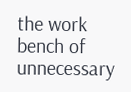the work bench of unnecessary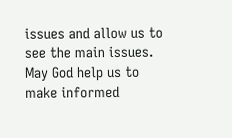issues and allow us to see the main issues. May God help us to make informed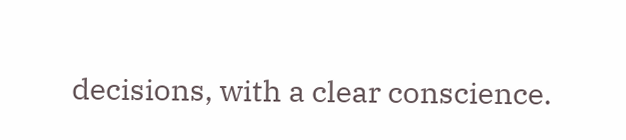decisions, with a clear conscience.